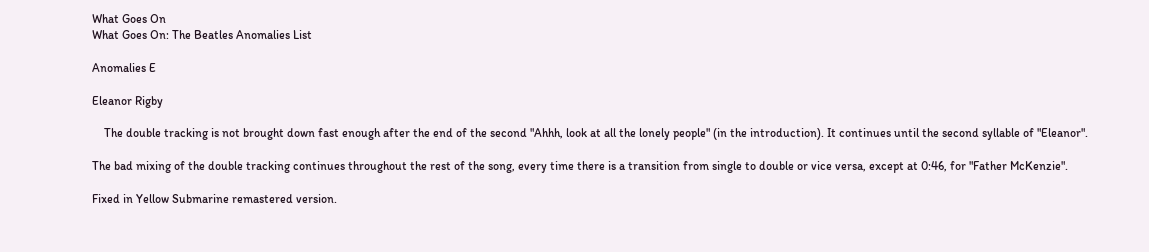What Goes On
What Goes On: The Beatles Anomalies List

Anomalies E

Eleanor Rigby

    The double tracking is not brought down fast enough after the end of the second "Ahhh, look at all the lonely people" (in the introduction). It continues until the second syllable of "Eleanor".

The bad mixing of the double tracking continues throughout the rest of the song, every time there is a transition from single to double or vice versa, except at 0:46, for "Father McKenzie".

Fixed in Yellow Submarine remastered version.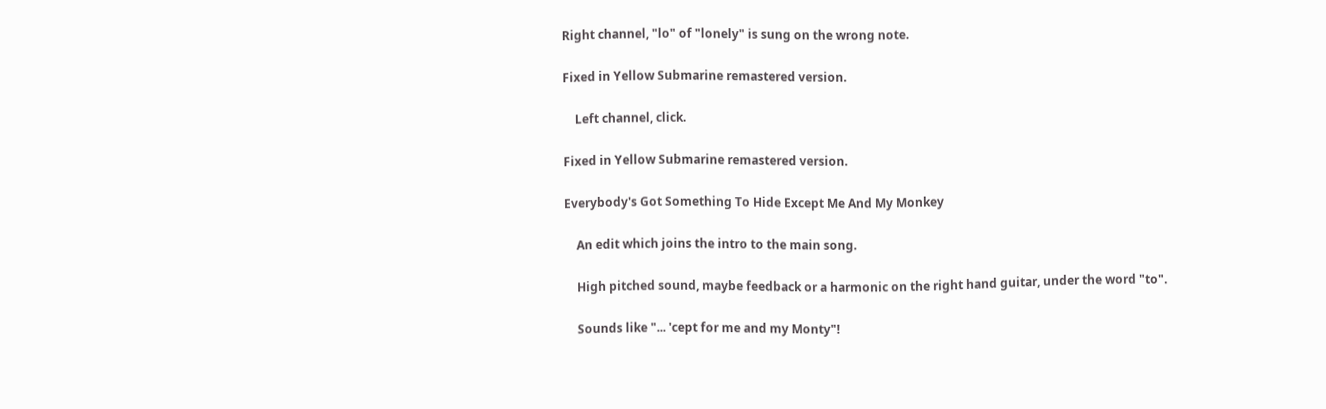Right channel, "lo" of "lonely" is sung on the wrong note.

Fixed in Yellow Submarine remastered version.

    Left channel, click.

Fixed in Yellow Submarine remastered version.

Everybody's Got Something To Hide Except Me And My Monkey

    An edit which joins the intro to the main song.

    High pitched sound, maybe feedback or a harmonic on the right hand guitar, under the word "to".

    Sounds like "... 'cept for me and my Monty"!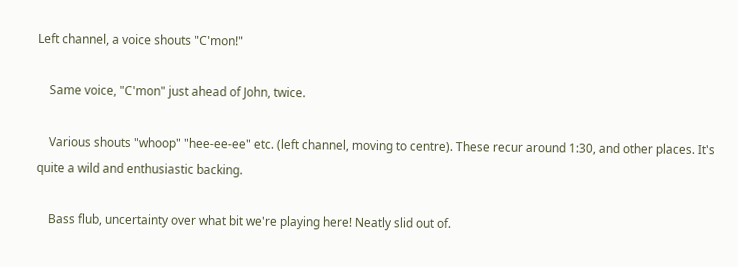Left channel, a voice shouts "C'mon!"

    Same voice, "C'mon" just ahead of John, twice.

    Various shouts "whoop" "hee-ee-ee" etc. (left channel, moving to centre). These recur around 1:30, and other places. It's quite a wild and enthusiastic backing.

    Bass flub, uncertainty over what bit we're playing here! Neatly slid out of.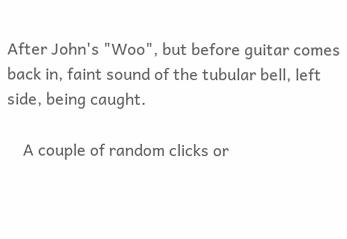After John's "Woo", but before guitar comes back in, faint sound of the tubular bell, left side, being caught.

    A couple of random clicks or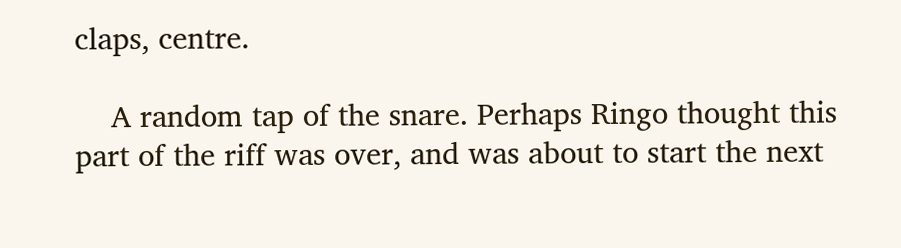claps, centre.

    A random tap of the snare. Perhaps Ringo thought this part of the riff was over, and was about to start the next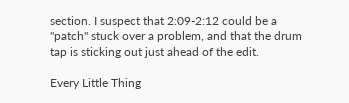section. I suspect that 2:09-2:12 could be a "patch" stuck over a problem, and that the drum tap is sticking out just ahead of the edit.

Every Little Thing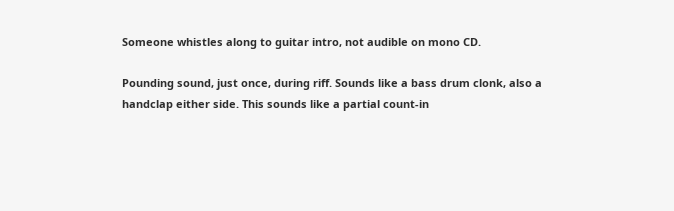Someone whistles along to guitar intro, not audible on mono CD.

Pounding sound, just once, during riff. Sounds like a bass drum clonk, also a handclap either side. This sounds like a partial count-in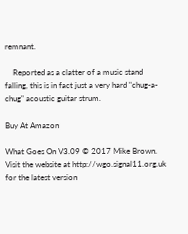remnant.

    Reported as a clatter of a music stand falling, this is in fact just a very hard "chug-a-chug" acoustic guitar strum.

Buy At Amazon

What Goes On V3.09 © 2017 Mike Brown. Visit the website at http://wgo.signal11.org.uk for the latest version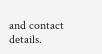and contact details.